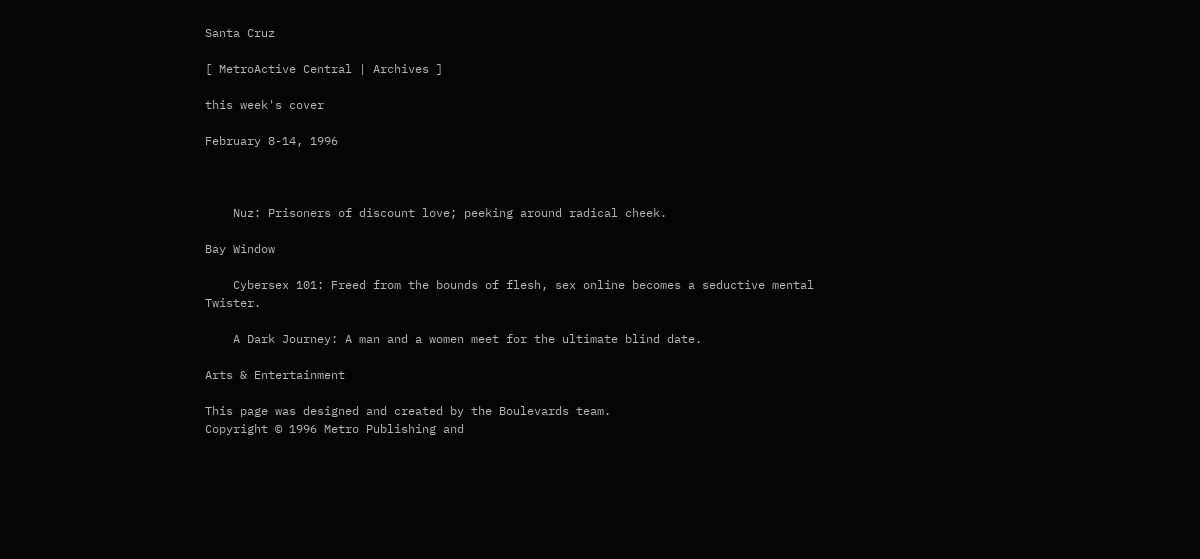Santa Cruz

[ MetroActive Central | Archives ]

this week's cover

February 8-14, 1996



    Nuz: Prisoners of discount love; peeking around radical cheek.

Bay Window

    Cybersex 101: Freed from the bounds of flesh, sex online becomes a seductive mental Twister.

    A Dark Journey: A man and a women meet for the ultimate blind date.

Arts & Entertainment

This page was designed and created by the Boulevards team.
Copyright © 1996 Metro Publishing and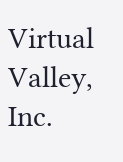Virtual Valley, Inc.